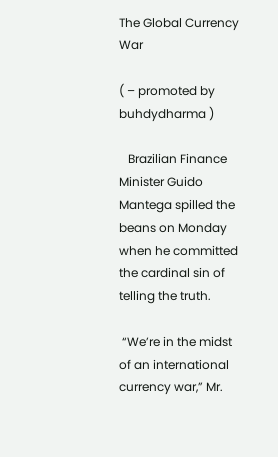The Global Currency War

( – promoted by buhdydharma )

   Brazilian Finance Minister Guido Mantega spilled the beans on Monday when he committed the cardinal sin of telling the truth.

 “We’re in the midst of an international currency war,” Mr.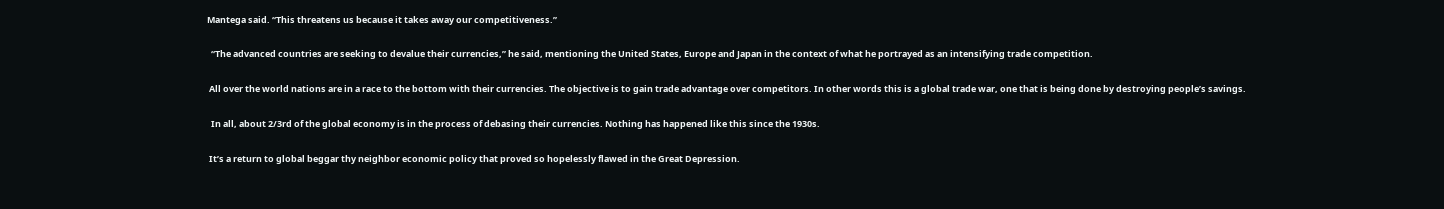Mantega said. “This threatens us because it takes away our competitiveness.”

  “The advanced countries are seeking to devalue their currencies,” he said, mentioning the United States, Europe and Japan in the context of what he portrayed as an intensifying trade competition.

 All over the world nations are in a race to the bottom with their currencies. The objective is to gain trade advantage over competitors. In other words this is a global trade war, one that is being done by destroying people’s savings.

  In all, about 2/3rd of the global economy is in the process of debasing their currencies. Nothing has happened like this since the 1930s.

 It’s a return to global beggar thy neighbor economic policy that proved so hopelessly flawed in the Great Depression.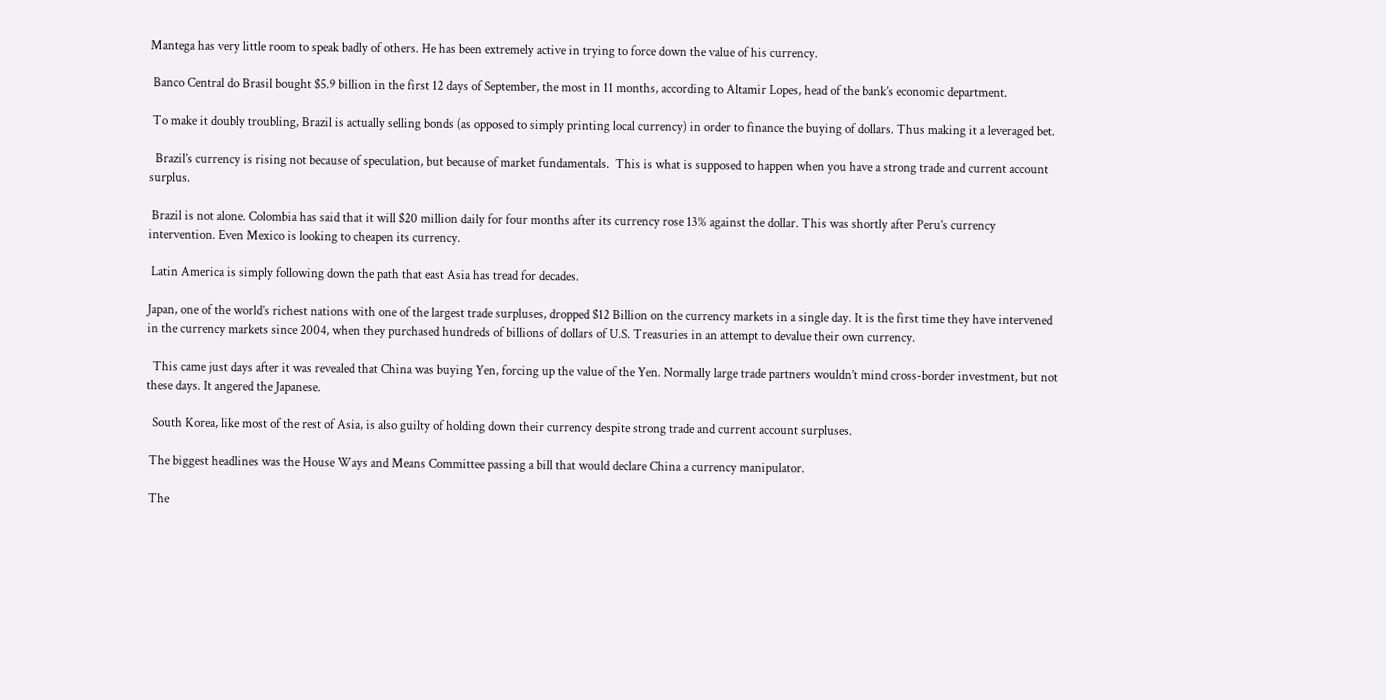Mantega has very little room to speak badly of others. He has been extremely active in trying to force down the value of his currency.

 Banco Central do Brasil bought $5.9 billion in the first 12 days of September, the most in 11 months, according to Altamir Lopes, head of the bank’s economic department.

 To make it doubly troubling, Brazil is actually selling bonds (as opposed to simply printing local currency) in order to finance the buying of dollars. Thus making it a leveraged bet.

  Brazil’s currency is rising not because of speculation, but because of market fundamentals.  This is what is supposed to happen when you have a strong trade and current account surplus.

 Brazil is not alone. Colombia has said that it will $20 million daily for four months after its currency rose 13% against the dollar. This was shortly after Peru’s currency intervention. Even Mexico is looking to cheapen its currency.

 Latin America is simply following down the path that east Asia has tread for decades.

Japan, one of the world’s richest nations with one of the largest trade surpluses, dropped $12 Billion on the currency markets in a single day. It is the first time they have intervened in the currency markets since 2004, when they purchased hundreds of billions of dollars of U.S. Treasuries in an attempt to devalue their own currency.

  This came just days after it was revealed that China was buying Yen, forcing up the value of the Yen. Normally large trade partners wouldn’t mind cross-border investment, but not these days. It angered the Japanese.

  South Korea, like most of the rest of Asia, is also guilty of holding down their currency despite strong trade and current account surpluses.

 The biggest headlines was the House Ways and Means Committee passing a bill that would declare China a currency manipulator.

 The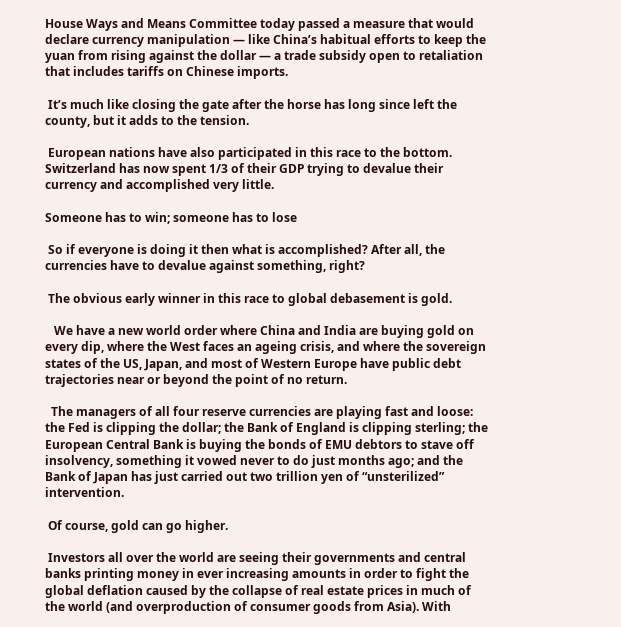House Ways and Means Committee today passed a measure that would declare currency manipulation — like China’s habitual efforts to keep the yuan from rising against the dollar — a trade subsidy open to retaliation that includes tariffs on Chinese imports.

 It’s much like closing the gate after the horse has long since left the county, but it adds to the tension.

 European nations have also participated in this race to the bottom. Switzerland has now spent 1/3 of their GDP trying to devalue their currency and accomplished very little.

Someone has to win; someone has to lose

 So if everyone is doing it then what is accomplished? After all, the currencies have to devalue against something, right?

 The obvious early winner in this race to global debasement is gold.

   We have a new world order where China and India are buying gold on every dip, where the West faces an ageing crisis, and where the sovereign states of the US, Japan, and most of Western Europe have public debt trajectories near or beyond the point of no return.

  The managers of all four reserve currencies are playing fast and loose: the Fed is clipping the dollar; the Bank of England is clipping sterling; the European Central Bank is buying the bonds of EMU debtors to stave off insolvency, something it vowed never to do just months ago; and the Bank of Japan has just carried out two trillion yen of “unsterilized” intervention.

 Of course, gold can go higher.

 Investors all over the world are seeing their governments and central banks printing money in ever increasing amounts in order to fight the global deflation caused by the collapse of real estate prices in much of the world (and overproduction of consumer goods from Asia). With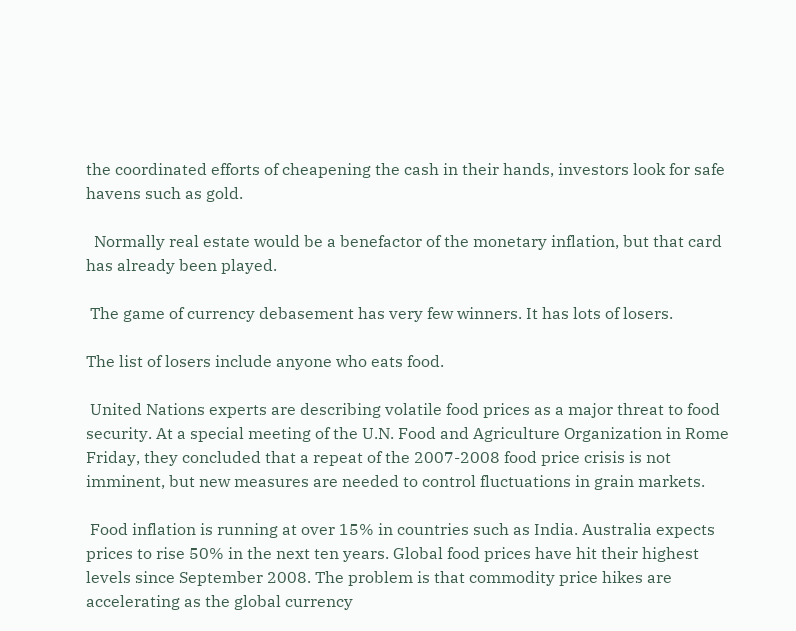the coordinated efforts of cheapening the cash in their hands, investors look for safe havens such as gold.

  Normally real estate would be a benefactor of the monetary inflation, but that card has already been played.

 The game of currency debasement has very few winners. It has lots of losers.

The list of losers include anyone who eats food.

 United Nations experts are describing volatile food prices as a major threat to food security. At a special meeting of the U.N. Food and Agriculture Organization in Rome Friday, they concluded that a repeat of the 2007-2008 food price crisis is not imminent, but new measures are needed to control fluctuations in grain markets.

 Food inflation is running at over 15% in countries such as India. Australia expects prices to rise 50% in the next ten years. Global food prices have hit their highest levels since September 2008. The problem is that commodity price hikes are accelerating as the global currency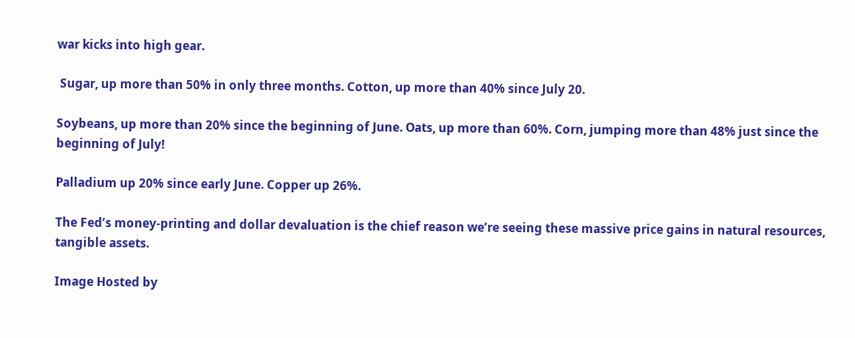war kicks into high gear.

 Sugar, up more than 50% in only three months. Cotton, up more than 40% since July 20.

Soybeans, up more than 20% since the beginning of June. Oats, up more than 60%. Corn, jumping more than 48% just since the beginning of July!

Palladium up 20% since early June. Copper up 26%.

The Fed’s money-printing and dollar devaluation is the chief reason we’re seeing these massive price gains in natural resources, tangible assets.

Image Hosted by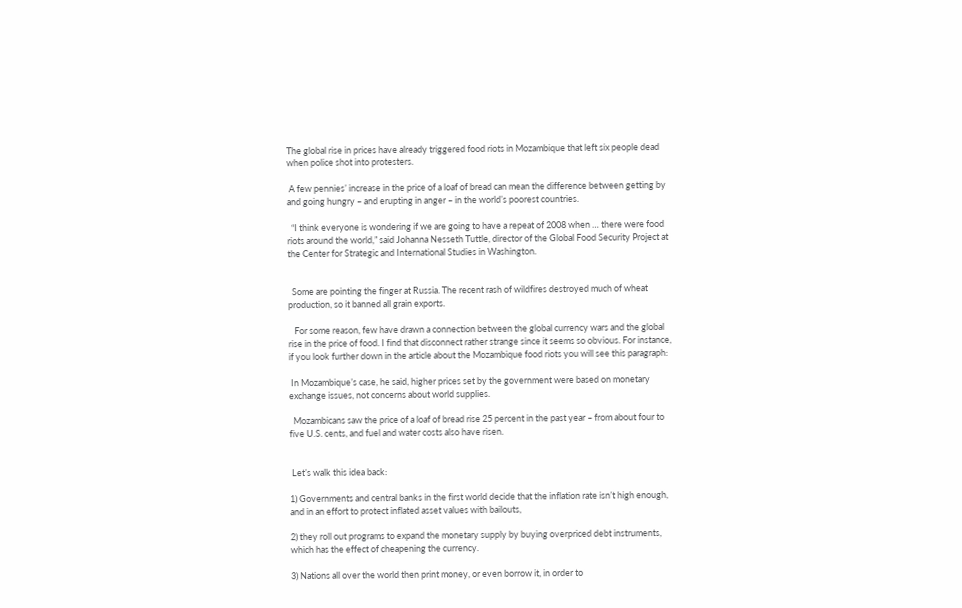The global rise in prices have already triggered food riots in Mozambique that left six people dead when police shot into protesters.

 A few pennies’ increase in the price of a loaf of bread can mean the difference between getting by and going hungry – and erupting in anger – in the world’s poorest countries.

  “I think everyone is wondering if we are going to have a repeat of 2008 when … there were food riots around the world,” said Johanna Nesseth Tuttle, director of the Global Food Security Project at the Center for Strategic and International Studies in Washington.


  Some are pointing the finger at Russia. The recent rash of wildfires destroyed much of wheat production, so it banned all grain exports.

   For some reason, few have drawn a connection between the global currency wars and the global rise in the price of food. I find that disconnect rather strange since it seems so obvious. For instance, if you look further down in the article about the Mozambique food riots you will see this paragraph:

 In Mozambique’s case, he said, higher prices set by the government were based on monetary exchange issues, not concerns about world supplies.

  Mozambicans saw the price of a loaf of bread rise 25 percent in the past year – from about four to five U.S. cents, and fuel and water costs also have risen.


 Let’s walk this idea back:

1) Governments and central banks in the first world decide that the inflation rate isn’t high enough, and in an effort to protect inflated asset values with bailouts,

2) they roll out programs to expand the monetary supply by buying overpriced debt instruments, which has the effect of cheapening the currency.

3) Nations all over the world then print money, or even borrow it, in order to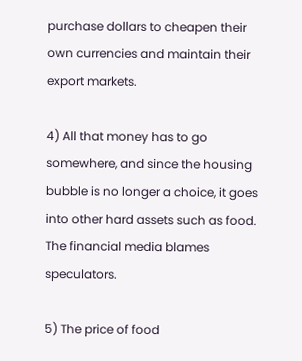purchase dollars to cheapen their own currencies and maintain their export markets.

4) All that money has to go somewhere, and since the housing bubble is no longer a choice, it goes into other hard assets such as food. The financial media blames speculators.

5) The price of food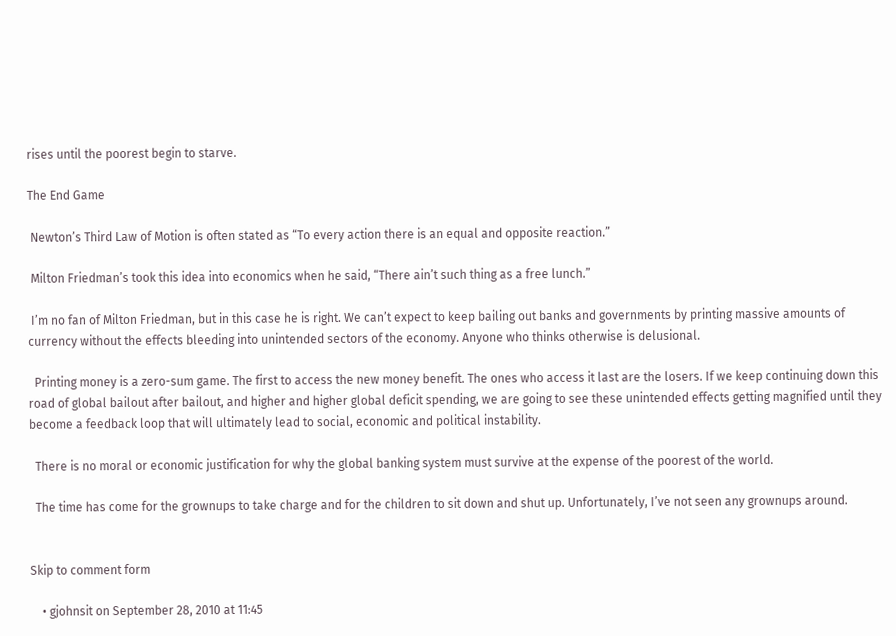rises until the poorest begin to starve.

The End Game

 Newton’s Third Law of Motion is often stated as “To every action there is an equal and opposite reaction.”

 Milton Friedman’s took this idea into economics when he said, “There ain’t such thing as a free lunch.”

 I’m no fan of Milton Friedman, but in this case he is right. We can’t expect to keep bailing out banks and governments by printing massive amounts of currency without the effects bleeding into unintended sectors of the economy. Anyone who thinks otherwise is delusional.

  Printing money is a zero-sum game. The first to access the new money benefit. The ones who access it last are the losers. If we keep continuing down this road of global bailout after bailout, and higher and higher global deficit spending, we are going to see these unintended effects getting magnified until they become a feedback loop that will ultimately lead to social, economic and political instability.

  There is no moral or economic justification for why the global banking system must survive at the expense of the poorest of the world.

  The time has come for the grownups to take charge and for the children to sit down and shut up. Unfortunately, I’ve not seen any grownups around.


Skip to comment form

    • gjohnsit on September 28, 2010 at 11:45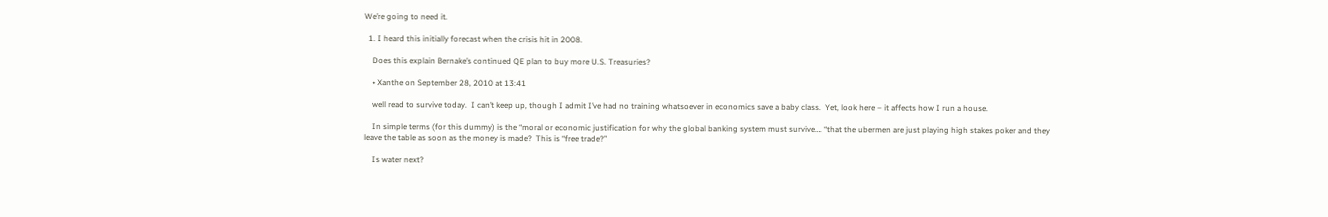We’re going to need it.

  1. I heard this initially forecast when the crisis hit in 2008.

    Does this explain Bernake’s continued QE plan to buy more U.S. Treasuries?

    • Xanthe on September 28, 2010 at 13:41

    well read to survive today.  I can’t keep up, though I admit I’ve had no training whatsoever in economics save a baby class.  Yet, look here – it affects how I run a house.

    In simple terms (for this dummy) is the “moral or economic justification for why the global banking system must survive…. “that the ubermen are just playing high stakes poker and they leave the table as soon as the money is made?  This is “free trade?”

    Is water next?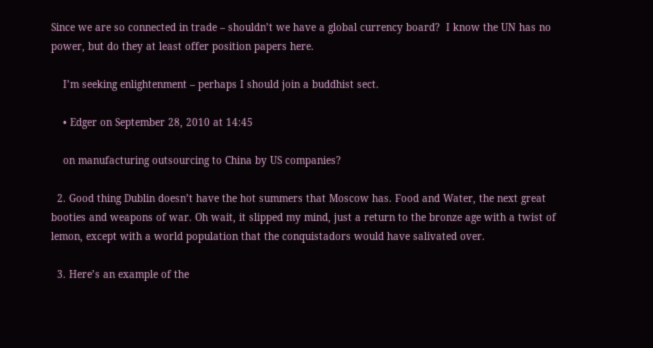Since we are so connected in trade – shouldn’t we have a global currency board?  I know the UN has no power, but do they at least offer position papers here.

    I’m seeking enlightenment – perhaps I should join a buddhist sect.

    • Edger on September 28, 2010 at 14:45

    on manufacturing outsourcing to China by US companies?

  2. Good thing Dublin doesn’t have the hot summers that Moscow has. Food and Water, the next great booties and weapons of war. Oh wait, it slipped my mind, just a return to the bronze age with a twist of lemon, except with a world population that the conquistadors would have salivated over.

  3. Here’s an example of the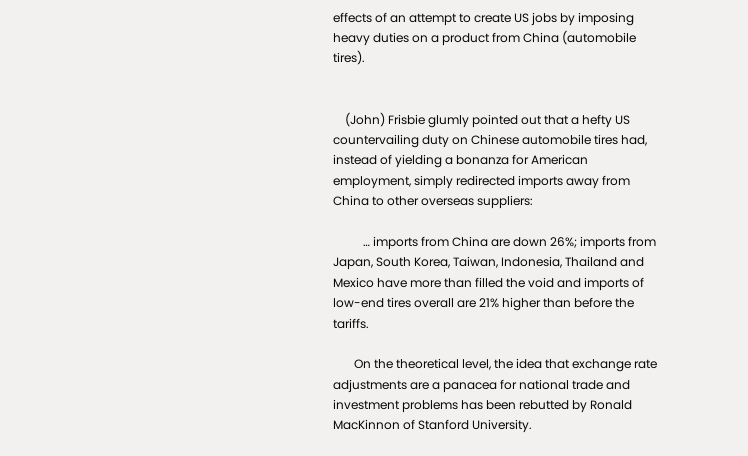effects of an attempt to create US jobs by imposing heavy duties on a product from China (automobile tires).


    (John) Frisbie glumly pointed out that a hefty US countervailing duty on Chinese automobile tires had, instead of yielding a bonanza for American employment, simply redirected imports away from China to other overseas suppliers:

          … imports from China are down 26%; imports from Japan, South Korea, Taiwan, Indonesia, Thailand and Mexico have more than filled the void and imports of low-end tires overall are 21% higher than before the tariffs.

       On the theoretical level, the idea that exchange rate adjustments are a panacea for national trade and investment problems has been rebutted by Ronald MacKinnon of Stanford University.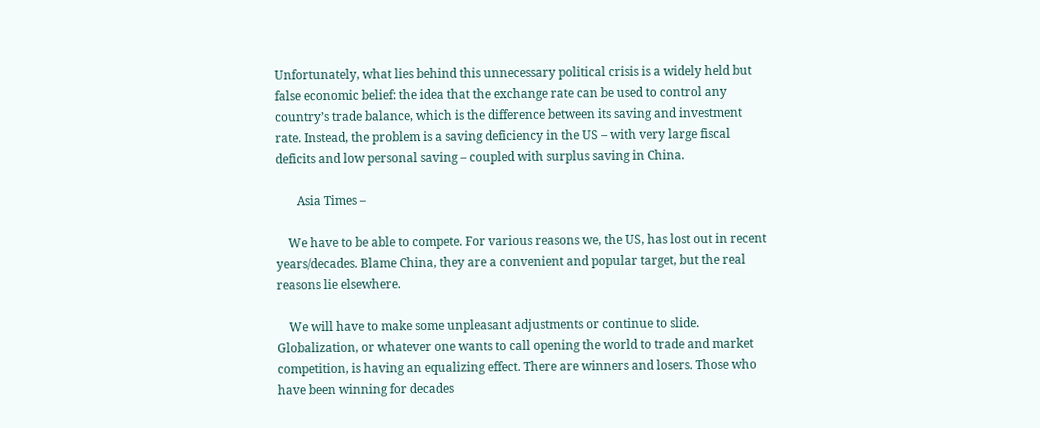Unfortunately, what lies behind this unnecessary political crisis is a widely held but false economic belief: the idea that the exchange rate can be used to control any country’s trade balance, which is the difference between its saving and investment rate. Instead, the problem is a saving deficiency in the US – with very large fiscal deficits and low personal saving – coupled with surplus saving in China.

       Asia Times –

    We have to be able to compete. For various reasons we, the US, has lost out in recent years/decades. Blame China, they are a convenient and popular target, but the real reasons lie elsewhere.

    We will have to make some unpleasant adjustments or continue to slide. Globalization, or whatever one wants to call opening the world to trade and market competition, is having an equalizing effect. There are winners and losers. Those who have been winning for decades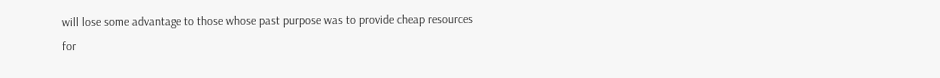will lose some advantage to those whose past purpose was to provide cheap resources for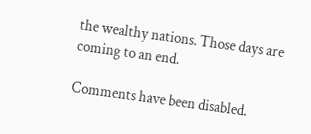the wealthy nations. Those days are coming to an end.

Comments have been disabled.